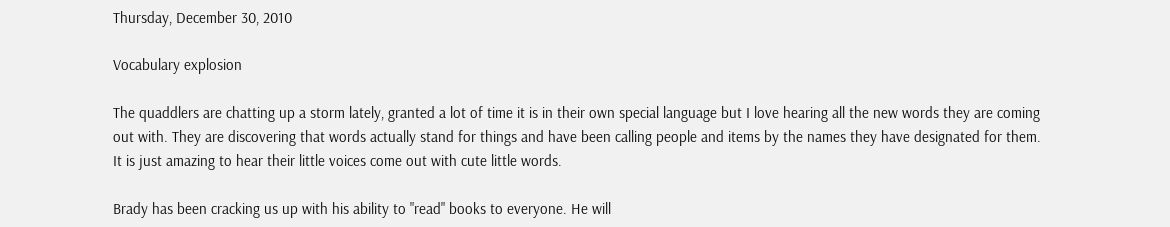Thursday, December 30, 2010

Vocabulary explosion

The quaddlers are chatting up a storm lately, granted a lot of time it is in their own special language but I love hearing all the new words they are coming out with. They are discovering that words actually stand for things and have been calling people and items by the names they have designated for them. It is just amazing to hear their little voices come out with cute little words.

Brady has been cracking us up with his ability to "read" books to everyone. He will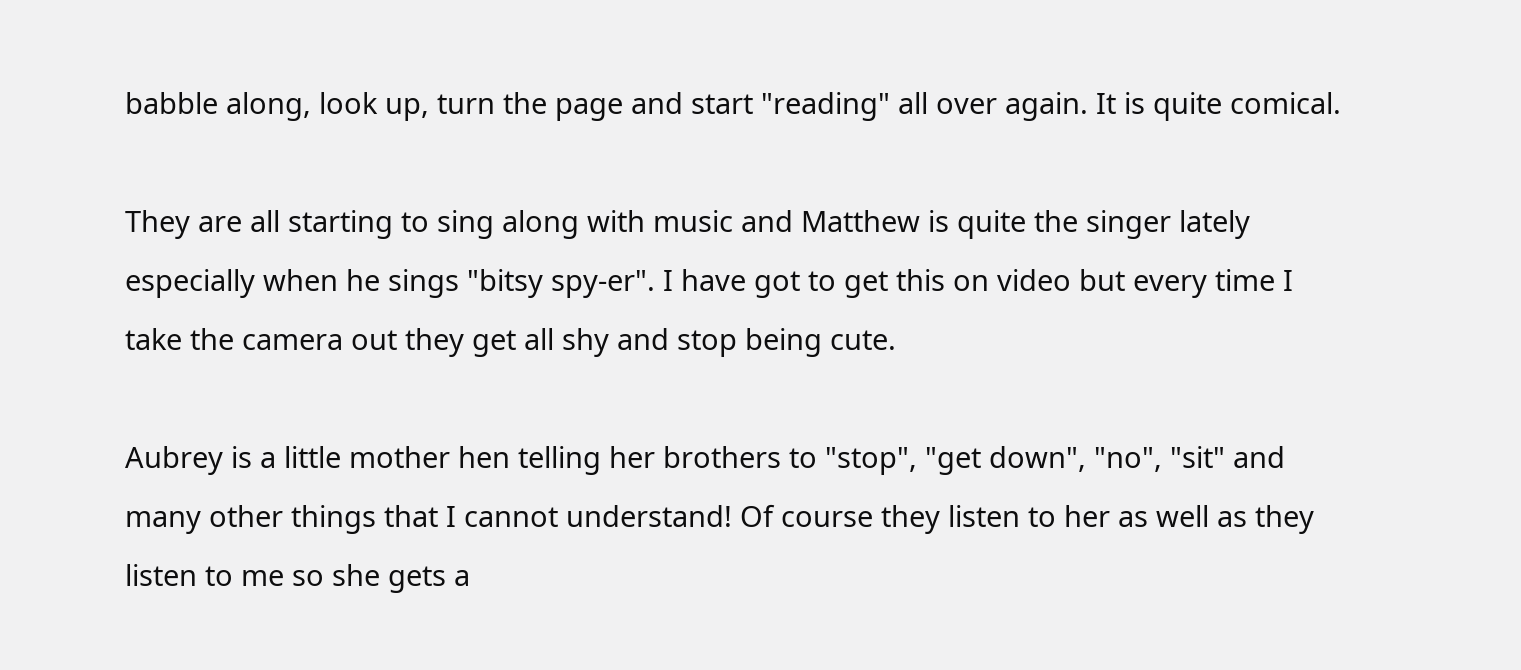babble along, look up, turn the page and start "reading" all over again. It is quite comical.

They are all starting to sing along with music and Matthew is quite the singer lately especially when he sings "bitsy spy-er". I have got to get this on video but every time I take the camera out they get all shy and stop being cute.

Aubrey is a little mother hen telling her brothers to "stop", "get down", "no", "sit" and many other things that I cannot understand! Of course they listen to her as well as they listen to me so she gets a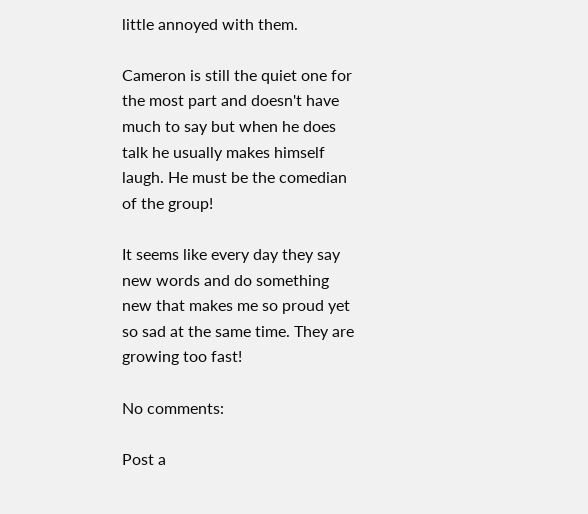little annoyed with them.

Cameron is still the quiet one for the most part and doesn't have much to say but when he does talk he usually makes himself laugh. He must be the comedian of the group!

It seems like every day they say new words and do something new that makes me so proud yet so sad at the same time. They are growing too fast!

No comments:

Post a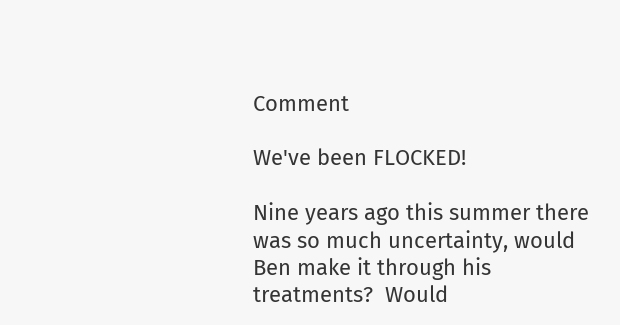Comment

We've been FLOCKED!

Nine years ago this summer there was so much uncertainty, would Ben make it through his treatments?  Would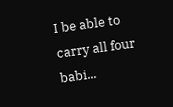I be able to carry all four babi...